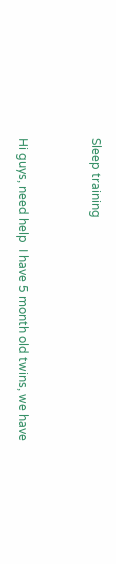Sleep training


Hi guys, need help  I have 5 month old twins, we have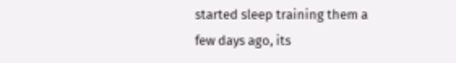started sleep training them a few days ago, its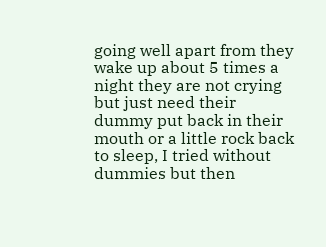going well apart from they wake up about 5 times a night they are not crying but just need their dummy put back in their mouth or a little rock back to sleep, I tried without dummies but then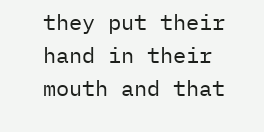they put their hand in their mouth and that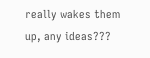really wakes them up, any ideas???